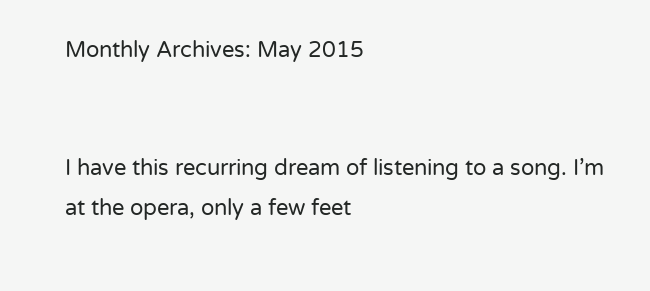Monthly Archives: May 2015


I have this recurring dream of listening to a song. I’m at the opera, only a few feet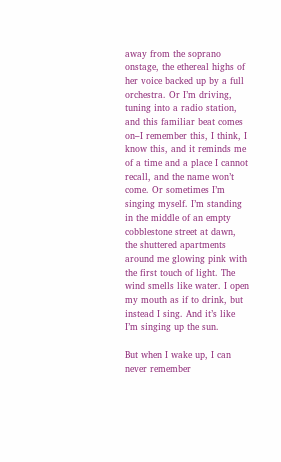away from the soprano onstage, the ethereal highs of her voice backed up by a full orchestra. Or I’m driving, tuning into a radio station, and this familiar beat comes on–I remember this, I think, I know this, and it reminds me of a time and a place I cannot recall, and the name won’t come. Or sometimes I’m singing myself. I’m standing in the middle of an empty cobblestone street at dawn, the shuttered apartments around me glowing pink with the first touch of light. The wind smells like water. I open my mouth as if to drink, but instead I sing. And it’s like I’m singing up the sun.

But when I wake up, I can never remember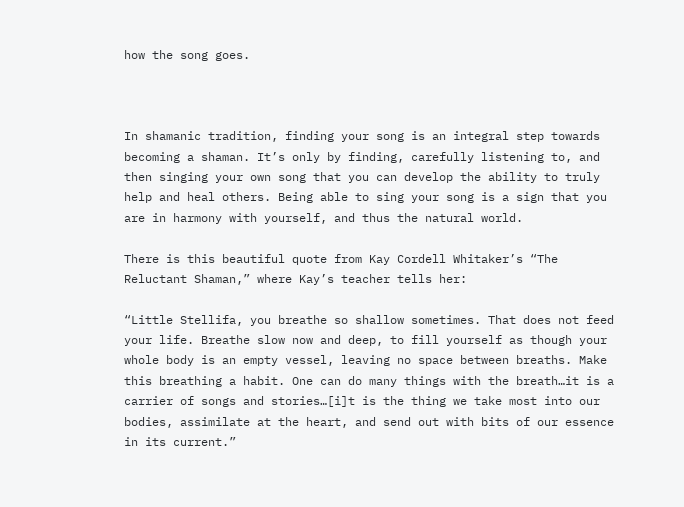how the song goes.



In shamanic tradition, finding your song is an integral step towards becoming a shaman. It’s only by finding, carefully listening to, and then singing your own song that you can develop the ability to truly help and heal others. Being able to sing your song is a sign that you are in harmony with yourself, and thus the natural world.

There is this beautiful quote from Kay Cordell Whitaker’s “The Reluctant Shaman,” where Kay’s teacher tells her:

“Little Stellifa, you breathe so shallow sometimes. That does not feed your life. Breathe slow now and deep, to fill yourself as though your whole body is an empty vessel, leaving no space between breaths. Make this breathing a habit. One can do many things with the breath…it is a carrier of songs and stories…[i]t is the thing we take most into our bodies, assimilate at the heart, and send out with bits of our essence in its current.”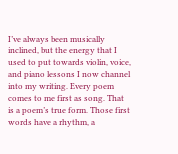I’ve always been musically inclined, but the energy that I used to put towards violin, voice, and piano lessons I now channel into my writing. Every poem comes to me first as song. That is a poem’s true form. Those first words have a rhythm, a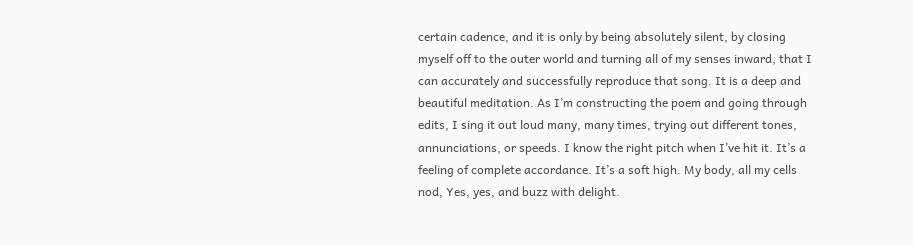certain cadence, and it is only by being absolutely silent, by closing myself off to the outer world and turning all of my senses inward, that I can accurately and successfully reproduce that song. It is a deep and beautiful meditation. As I’m constructing the poem and going through edits, I sing it out loud many, many times, trying out different tones, annunciations, or speeds. I know the right pitch when I’ve hit it. It’s a feeling of complete accordance. It’s a soft high. My body, all my cells nod, Yes, yes, and buzz with delight.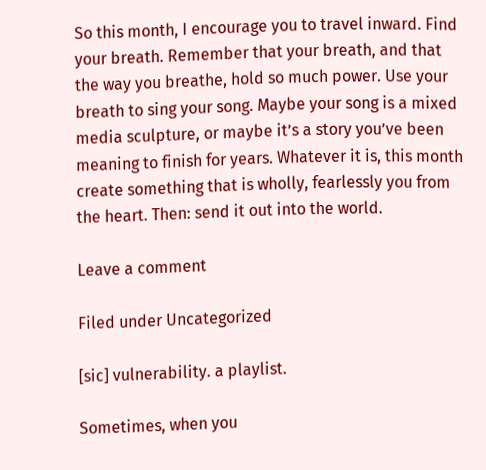So this month, I encourage you to travel inward. Find your breath. Remember that your breath, and that the way you breathe, hold so much power. Use your breath to sing your song. Maybe your song is a mixed media sculpture, or maybe it’s a story you’ve been meaning to finish for years. Whatever it is, this month create something that is wholly, fearlessly you from the heart. Then: send it out into the world.

Leave a comment

Filed under Uncategorized

[sic] vulnerability. a playlist.

Sometimes, when you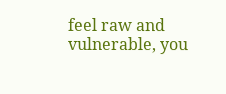feel raw and vulnerable, you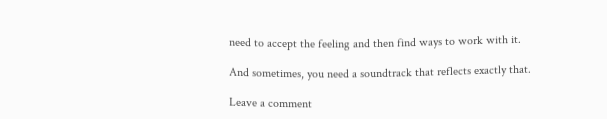need to accept the feeling and then find ways to work with it.

And sometimes, you need a soundtrack that reflects exactly that.

Leave a comment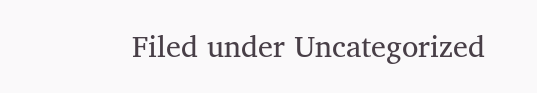Filed under Uncategorized